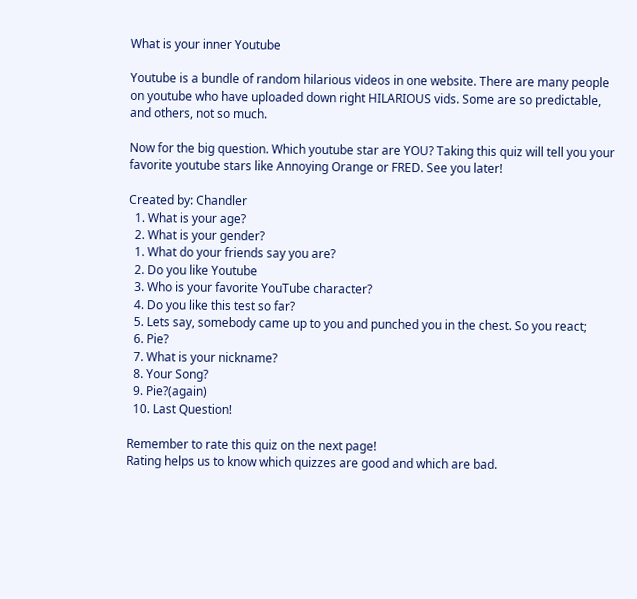What is your inner Youtube

Youtube is a bundle of random hilarious videos in one website. There are many people on youtube who have uploaded down right HILARIOUS vids. Some are so predictable, and others, not so much.

Now for the big question. Which youtube star are YOU? Taking this quiz will tell you your favorite youtube stars like Annoying Orange or FRED. See you later!

Created by: Chandler
  1. What is your age?
  2. What is your gender?
  1. What do your friends say you are?
  2. Do you like Youtube
  3. Who is your favorite YouTube character?
  4. Do you like this test so far?
  5. Lets say, somebody came up to you and punched you in the chest. So you react;
  6. Pie?
  7. What is your nickname?
  8. Your Song?
  9. Pie?(again)
  10. Last Question!

Remember to rate this quiz on the next page!
Rating helps us to know which quizzes are good and which are bad.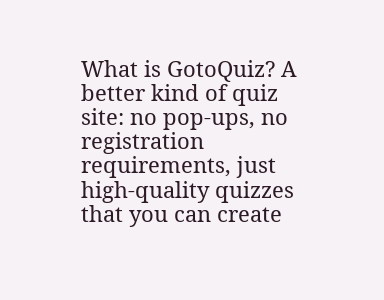What is GotoQuiz? A better kind of quiz site: no pop-ups, no registration requirements, just high-quality quizzes that you can create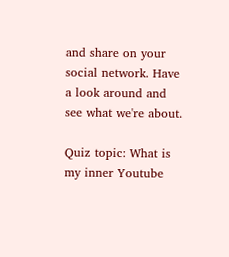and share on your social network. Have a look around and see what we're about.

Quiz topic: What is my inner Youtube